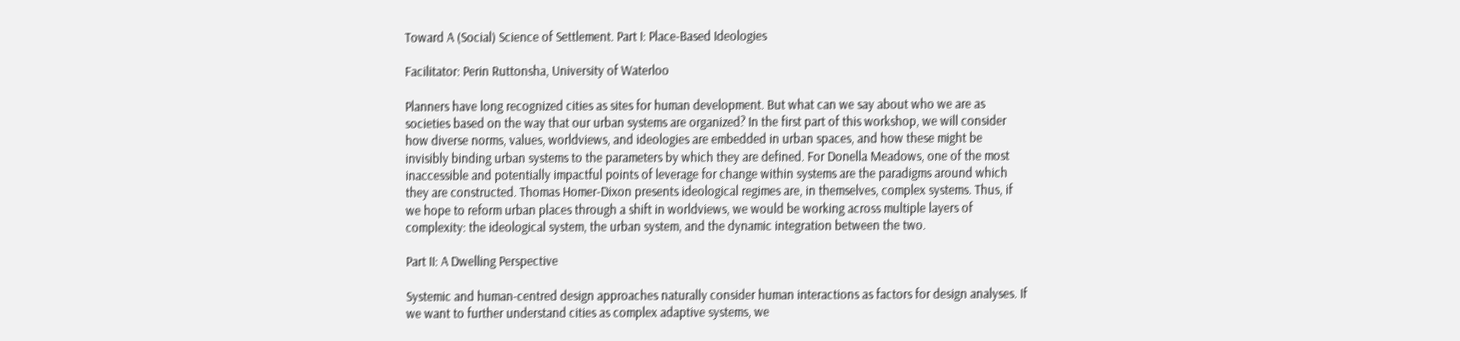Toward A (Social) Science of Settlement. Part I: Place-Based Ideologies

Facilitator: Perin Ruttonsha, University of Waterloo

Planners have long recognized cities as sites for human development. But what can we say about who we are as societies based on the way that our urban systems are organized? In the first part of this workshop, we will consider how diverse norms, values, worldviews, and ideologies are embedded in urban spaces, and how these might be invisibly binding urban systems to the parameters by which they are defined. For Donella Meadows, one of the most inaccessible and potentially impactful points of leverage for change within systems are the paradigms around which they are constructed. Thomas Homer-Dixon presents ideological regimes are, in themselves, complex systems. Thus, if we hope to reform urban places through a shift in worldviews, we would be working across multiple layers of complexity: the ideological system, the urban system, and the dynamic integration between the two.

Part II: A Dwelling Perspective

Systemic and human-centred design approaches naturally consider human interactions as factors for design analyses. If we want to further understand cities as complex adaptive systems, we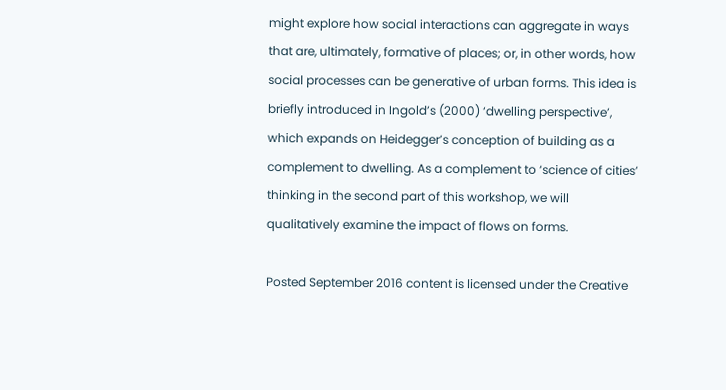might explore how social interactions can aggregate in ways that are, ultimately, formative of places; or, in other words, how social processes can be generative of urban forms. This idea is briefly introduced in Ingold’s (2000) ‘dwelling perspective’, which expands on Heidegger’s conception of building as a complement to dwelling. As a complement to ‘science of cities’ thinking in the second part of this workshop, we will qualitatively examine the impact of flows on forms.

Posted September 2016 content is licensed under the Creative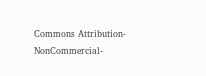Commons Attribution-NonCommercial-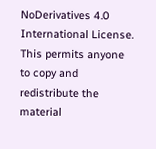NoDerivatives 4.0 International License. This permits anyone to copy and redistribute the material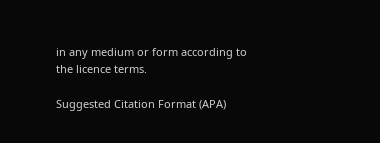in any medium or form according to the licence terms.

Suggested Citation Format (APA)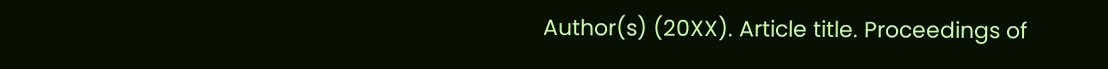Author(s) (20XX). Article title. Proceedings of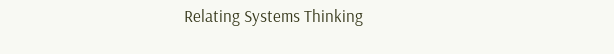Relating Systems Thinking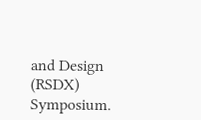and Design (RSDX) Symposium.